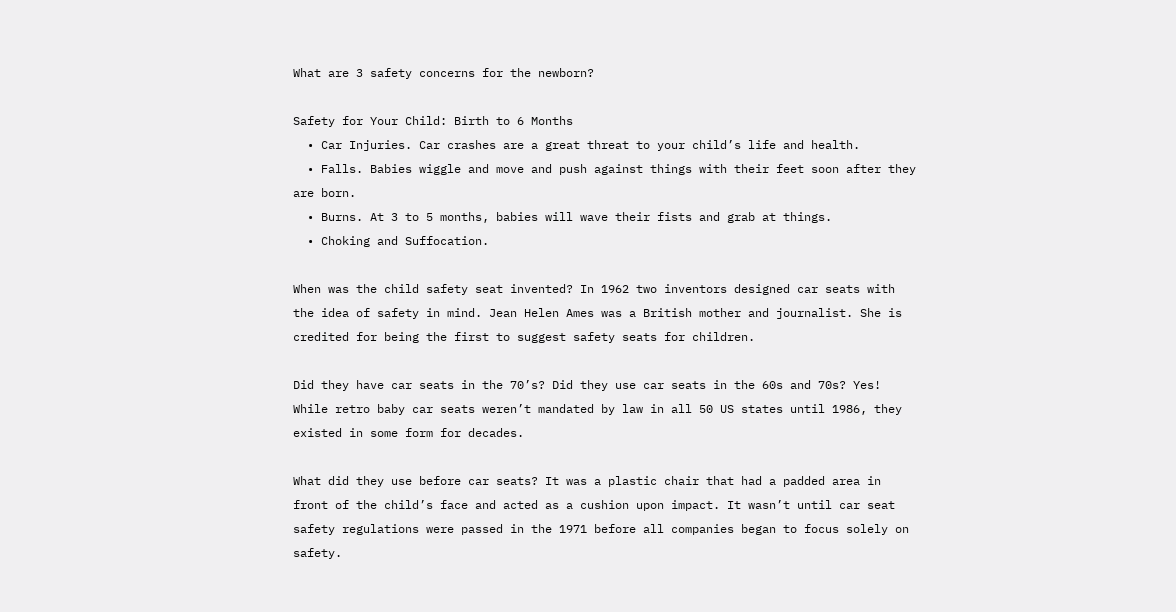What are 3 safety concerns for the newborn?

Safety for Your Child: Birth to 6 Months
  • Car Injuries. Car crashes are a great threat to your child’s life and health.
  • Falls. Babies wiggle and move and push against things with their feet soon after they are born.
  • Burns. At 3 to 5 months, babies will wave their fists and grab at things.
  • Choking and Suffocation.

When was the child safety seat invented? In 1962 two inventors designed car seats with the idea of safety in mind. Jean Helen Ames was a British mother and journalist. She is credited for being the first to suggest safety seats for children.

Did they have car seats in the 70’s? Did they use car seats in the 60s and 70s? Yes! While retro baby car seats weren’t mandated by law in all 50 US states until 1986, they existed in some form for decades.

What did they use before car seats? It was a plastic chair that had a padded area in front of the child’s face and acted as a cushion upon impact. It wasn’t until car seat safety regulations were passed in the 1971 before all companies began to focus solely on safety.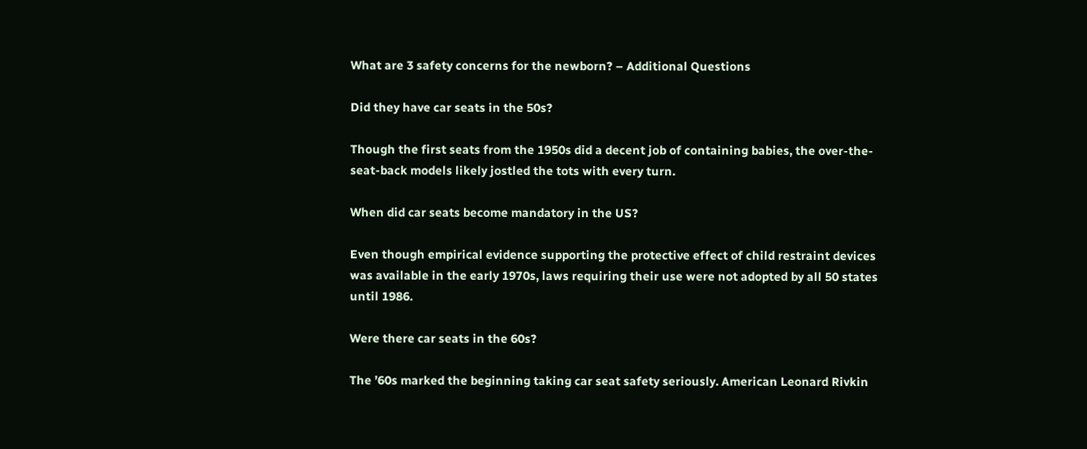What are 3 safety concerns for the newborn? – Additional Questions

Did they have car seats in the 50s?

Though the first seats from the 1950s did a decent job of containing babies, the over-the-seat-back models likely jostled the tots with every turn.

When did car seats become mandatory in the US?

Even though empirical evidence supporting the protective effect of child restraint devices was available in the early 1970s, laws requiring their use were not adopted by all 50 states until 1986.

Were there car seats in the 60s?

The ’60s marked the beginning taking car seat safety seriously. American Leonard Rivkin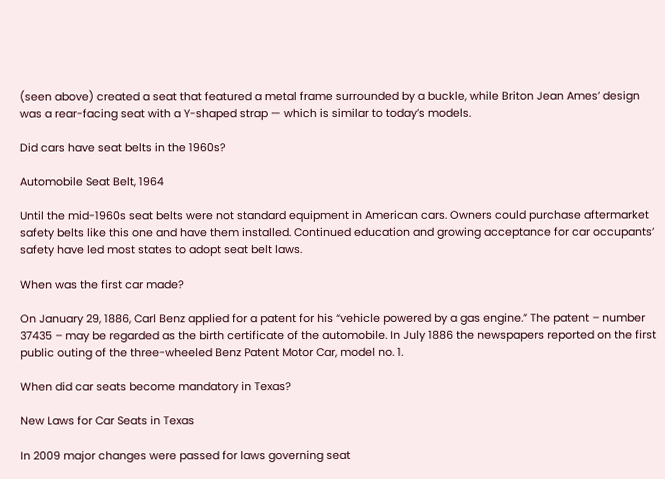(seen above) created a seat that featured a metal frame surrounded by a buckle, while Briton Jean Ames’ design was a rear-facing seat with a Y-shaped strap — which is similar to today’s models.

Did cars have seat belts in the 1960s?

Automobile Seat Belt, 1964

Until the mid-1960s seat belts were not standard equipment in American cars. Owners could purchase aftermarket safety belts like this one and have them installed. Continued education and growing acceptance for car occupants’ safety have led most states to adopt seat belt laws.

When was the first car made?

On January 29, 1886, Carl Benz applied for a patent for his “vehicle powered by a gas engine.” The patent – number 37435 – may be regarded as the birth certificate of the automobile. In July 1886 the newspapers reported on the first public outing of the three-wheeled Benz Patent Motor Car, model no. 1.

When did car seats become mandatory in Texas?

New Laws for Car Seats in Texas

In 2009 major changes were passed for laws governing seat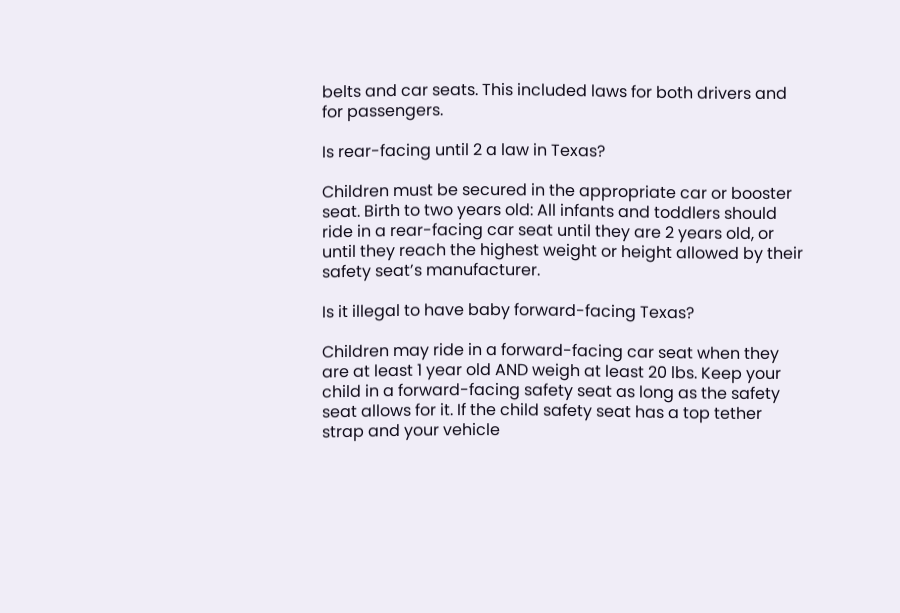belts and car seats. This included laws for both drivers and for passengers.

Is rear-facing until 2 a law in Texas?

Children must be secured in the appropriate car or booster seat. Birth to two years old: All infants and toddlers should ride in a rear-facing car seat until they are 2 years old, or until they reach the highest weight or height allowed by their safety seat’s manufacturer.

Is it illegal to have baby forward-facing Texas?

Children may ride in a forward-facing car seat when they are at least 1 year old AND weigh at least 20 lbs. Keep your child in a forward-facing safety seat as long as the safety seat allows for it. If the child safety seat has a top tether strap and your vehicle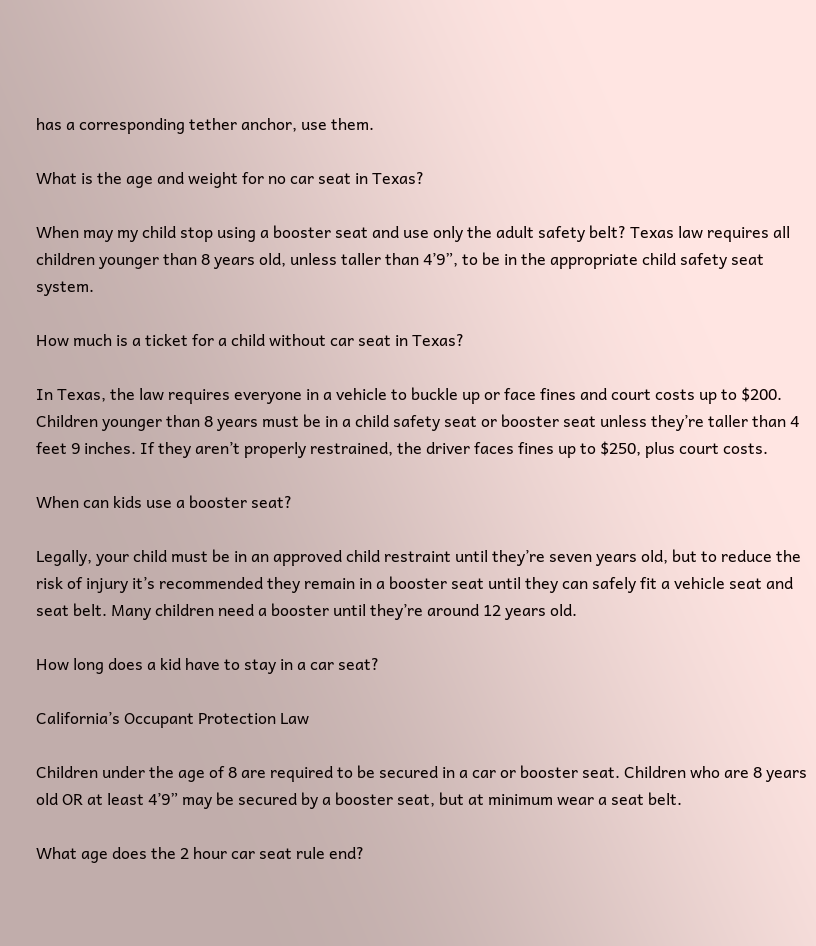has a corresponding tether anchor, use them.

What is the age and weight for no car seat in Texas?

When may my child stop using a booster seat and use only the adult safety belt? Texas law requires all children younger than 8 years old, unless taller than 4’9”, to be in the appropriate child safety seat system.

How much is a ticket for a child without car seat in Texas?

In Texas, the law requires everyone in a vehicle to buckle up or face fines and court costs up to $200. Children younger than 8 years must be in a child safety seat or booster seat unless they’re taller than 4 feet 9 inches. If they aren’t properly restrained, the driver faces fines up to $250, plus court costs.

When can kids use a booster seat?

Legally, your child must be in an approved child restraint until they’re seven years old, but to reduce the risk of injury it’s recommended they remain in a booster seat until they can safely fit a vehicle seat and seat belt. Many children need a booster until they’re around 12 years old.

How long does a kid have to stay in a car seat?

California’s Occupant Protection Law

Children under the age of 8 are required to be secured in a car or booster seat. Children who are 8 years old OR at least 4’9” may be secured by a booster seat, but at minimum wear a seat belt.

What age does the 2 hour car seat rule end?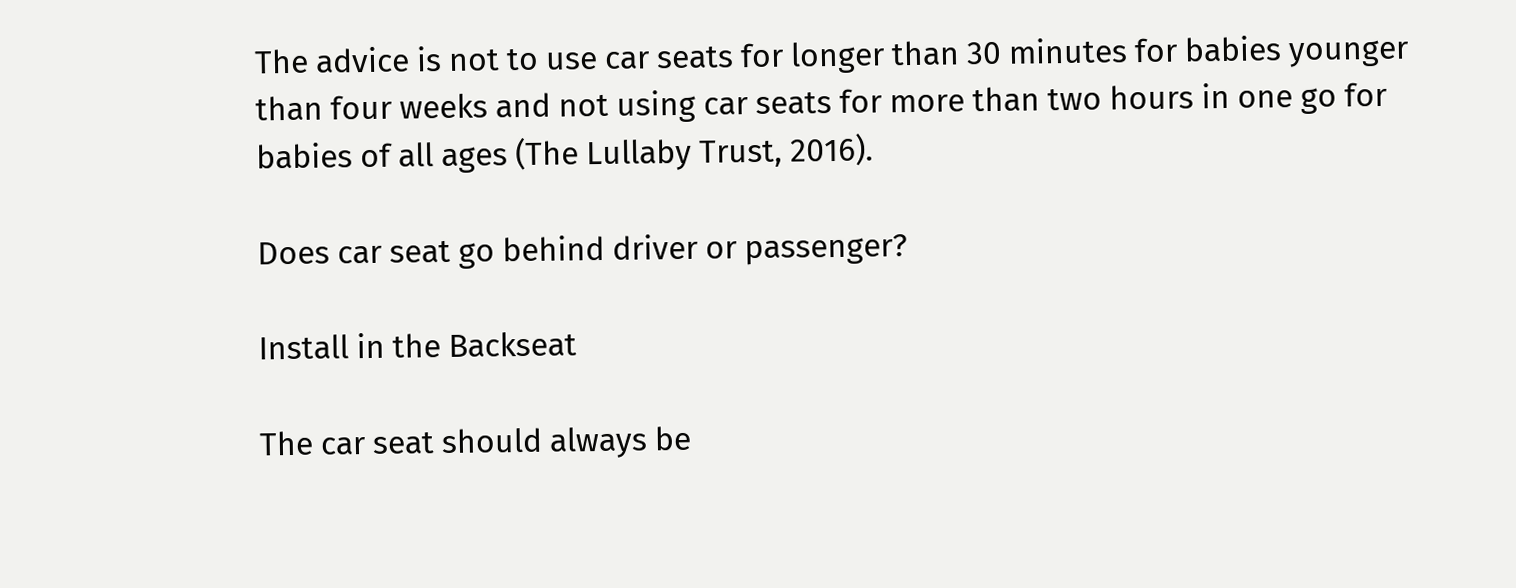The advice is not to use car seats for longer than 30 minutes for babies younger than four weeks and not using car seats for more than two hours in one go for babies of all ages (The Lullaby Trust, 2016).

Does car seat go behind driver or passenger?

Install in the Backseat

The car seat should always be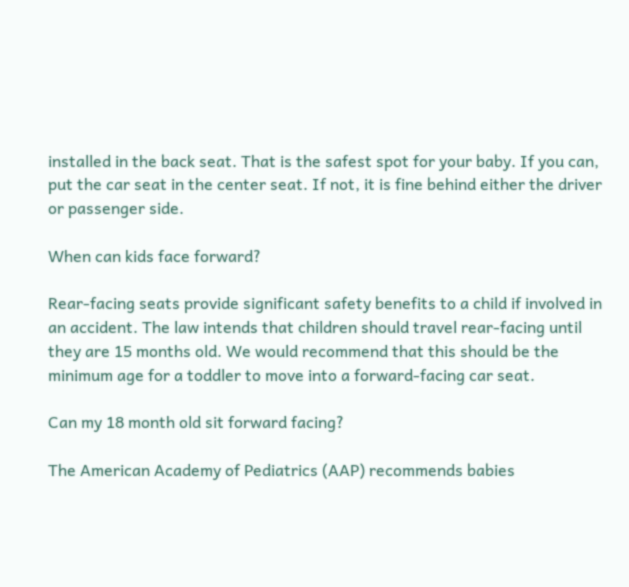installed in the back seat. That is the safest spot for your baby. If you can, put the car seat in the center seat. If not, it is fine behind either the driver or passenger side.

When can kids face forward?

Rear-facing seats provide significant safety benefits to a child if involved in an accident. The law intends that children should travel rear-facing until they are 15 months old. We would recommend that this should be the minimum age for a toddler to move into a forward-facing car seat.

Can my 18 month old sit forward facing?

The American Academy of Pediatrics (AAP) recommends babies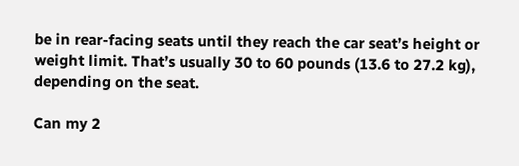be in rear-facing seats until they reach the car seat’s height or weight limit. That’s usually 30 to 60 pounds (13.6 to 27.2 kg), depending on the seat.

Can my 2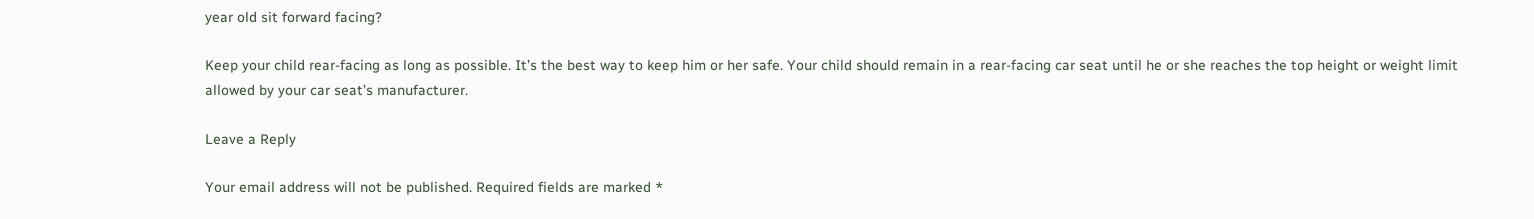year old sit forward facing?

Keep your child rear-facing as long as possible. It’s the best way to keep him or her safe. Your child should remain in a rear-facing car seat until he or she reaches the top height or weight limit allowed by your car seat’s manufacturer.

Leave a Reply

Your email address will not be published. Required fields are marked *